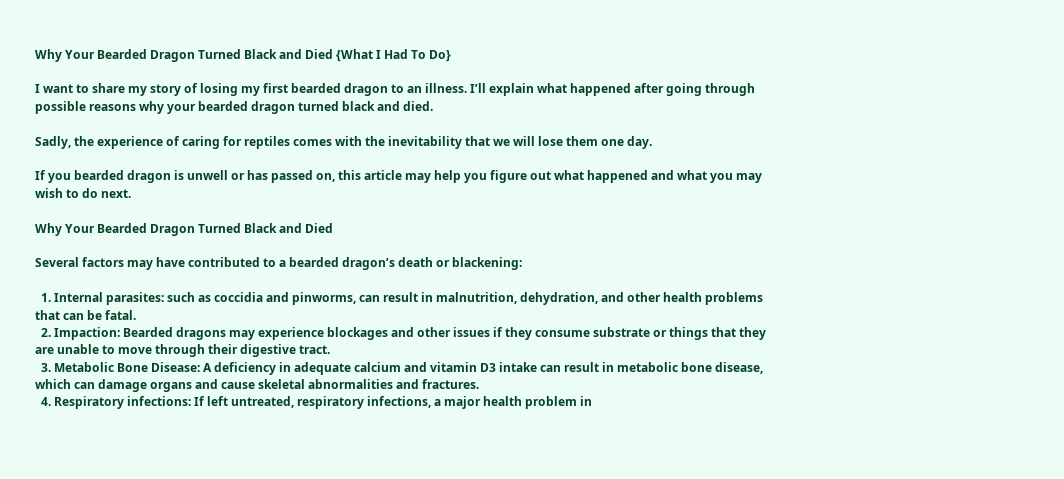Why Your Bearded Dragon Turned Black and Died {What I Had To Do}

I want to share my story of losing my first bearded dragon to an illness. I’ll explain what happened after going through possible reasons why your bearded dragon turned black and died.

Sadly, the experience of caring for reptiles comes with the inevitability that we will lose them one day.

If you bearded dragon is unwell or has passed on, this article may help you figure out what happened and what you may wish to do next.

Why Your Bearded Dragon Turned Black and Died

Several factors may have contributed to a bearded dragon’s death or blackening:

  1. Internal parasites: such as coccidia and pinworms, can result in malnutrition, dehydration, and other health problems that can be fatal.
  2. Impaction: Bearded dragons may experience blockages and other issues if they consume substrate or things that they are unable to move through their digestive tract.
  3. Metabolic Bone Disease: A deficiency in adequate calcium and vitamin D3 intake can result in metabolic bone disease, which can damage organs and cause skeletal abnormalities and fractures.
  4. Respiratory infections: If left untreated, respiratory infections, a major health problem in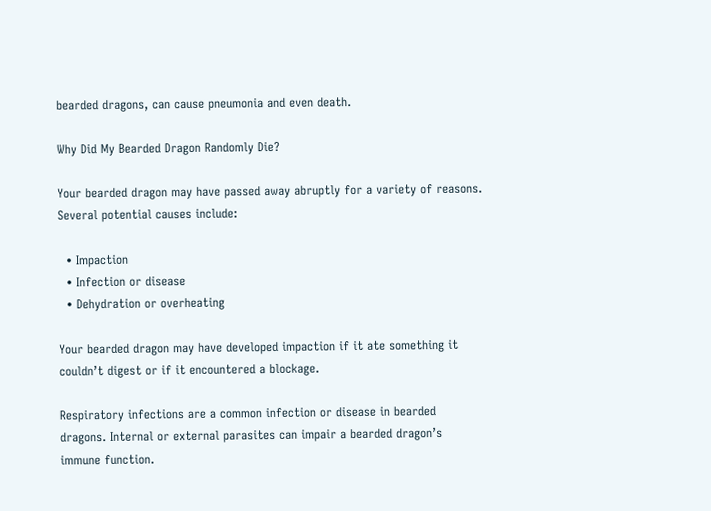bearded dragons, can cause pneumonia and even death.

Why Did My Bearded Dragon Randomly Die?

Your bearded dragon may have passed away abruptly for a variety of reasons. Several potential causes include:

  • Impaction
  • Infection or disease
  • Dehydration or overheating

Your bearded dragon may have developed impaction if it ate something it couldn’t digest or if it encountered a blockage.

Respiratory infections are a common infection or disease in bearded dragons. Internal or external parasites can impair a bearded dragon’s immune function.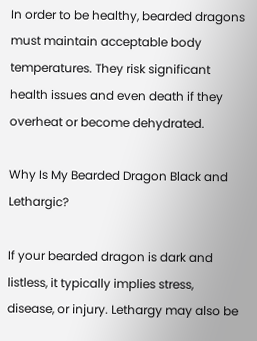In order to be healthy, bearded dragons must maintain acceptable body temperatures. They risk significant health issues and even death if they overheat or become dehydrated.

Why Is My Bearded Dragon Black and Lethargic?

If your bearded dragon is dark and listless, it typically implies stress, disease, or injury. Lethargy may also be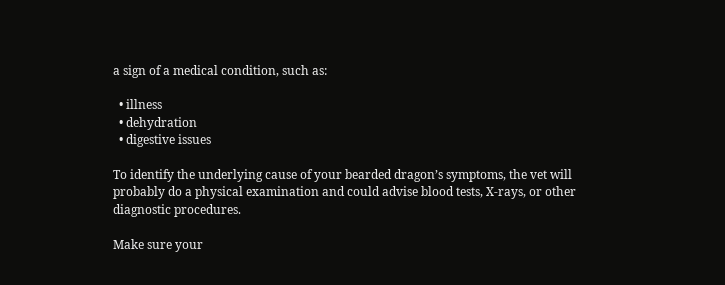a sign of a medical condition, such as:

  • illness
  • dehydration
  • digestive issues

To identify the underlying cause of your bearded dragon’s symptoms, the vet will probably do a physical examination and could advise blood tests, X-rays, or other diagnostic procedures.

Make sure your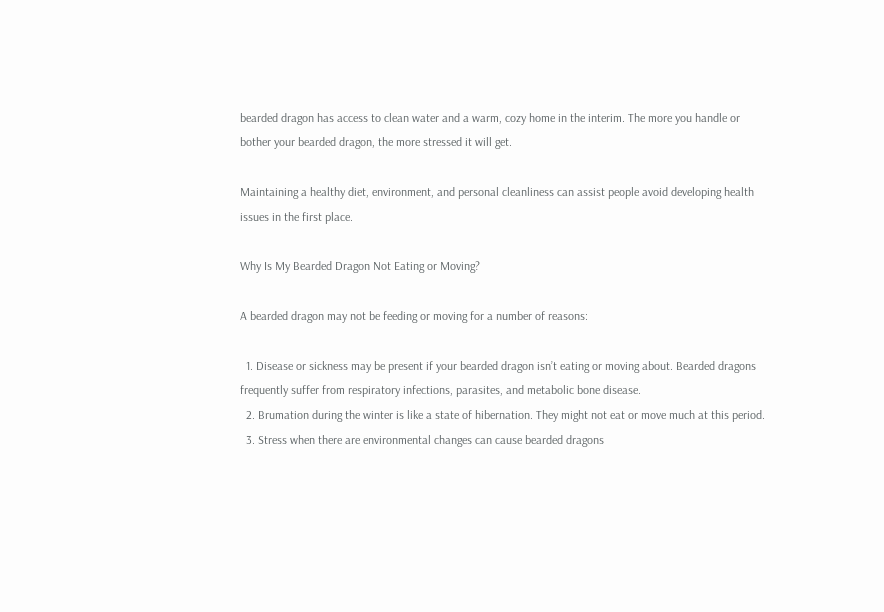bearded dragon has access to clean water and a warm, cozy home in the interim. The more you handle or bother your bearded dragon, the more stressed it will get.

Maintaining a healthy diet, environment, and personal cleanliness can assist people avoid developing health issues in the first place.

Why Is My Bearded Dragon Not Eating or Moving?

A bearded dragon may not be feeding or moving for a number of reasons:

  1. Disease or sickness may be present if your bearded dragon isn’t eating or moving about. Bearded dragons frequently suffer from respiratory infections, parasites, and metabolic bone disease.
  2. Brumation during the winter is like a state of hibernation. They might not eat or move much at this period.
  3. Stress when there are environmental changes can cause bearded dragons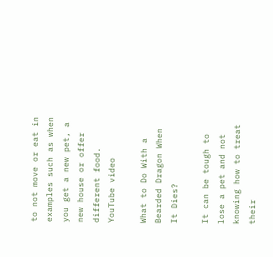to not move or eat in examples such as when you get a new pet, a new house or offer different food.
YouTube video

What to Do With a Bearded Dragon When It Dies?

It can be tough to lose a pet and not knowing how to treat their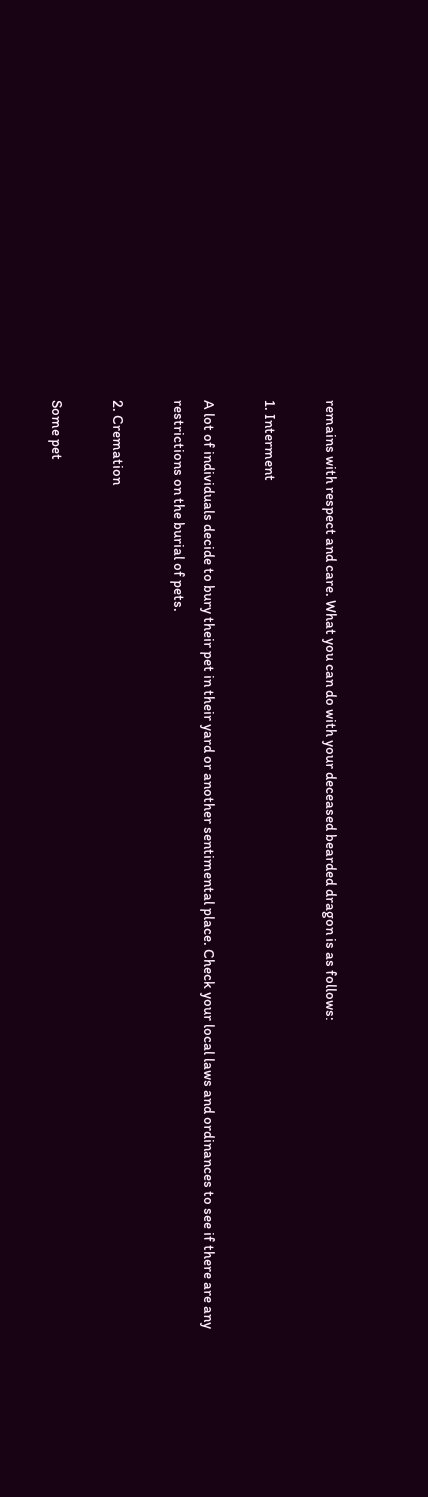remains with respect and care. What you can do with your deceased bearded dragon is as follows:

1. Interment

A lot of individuals decide to bury their pet in their yard or another sentimental place. Check your local laws and ordinances to see if there are any restrictions on the burial of pets.

2. Cremation

Some pet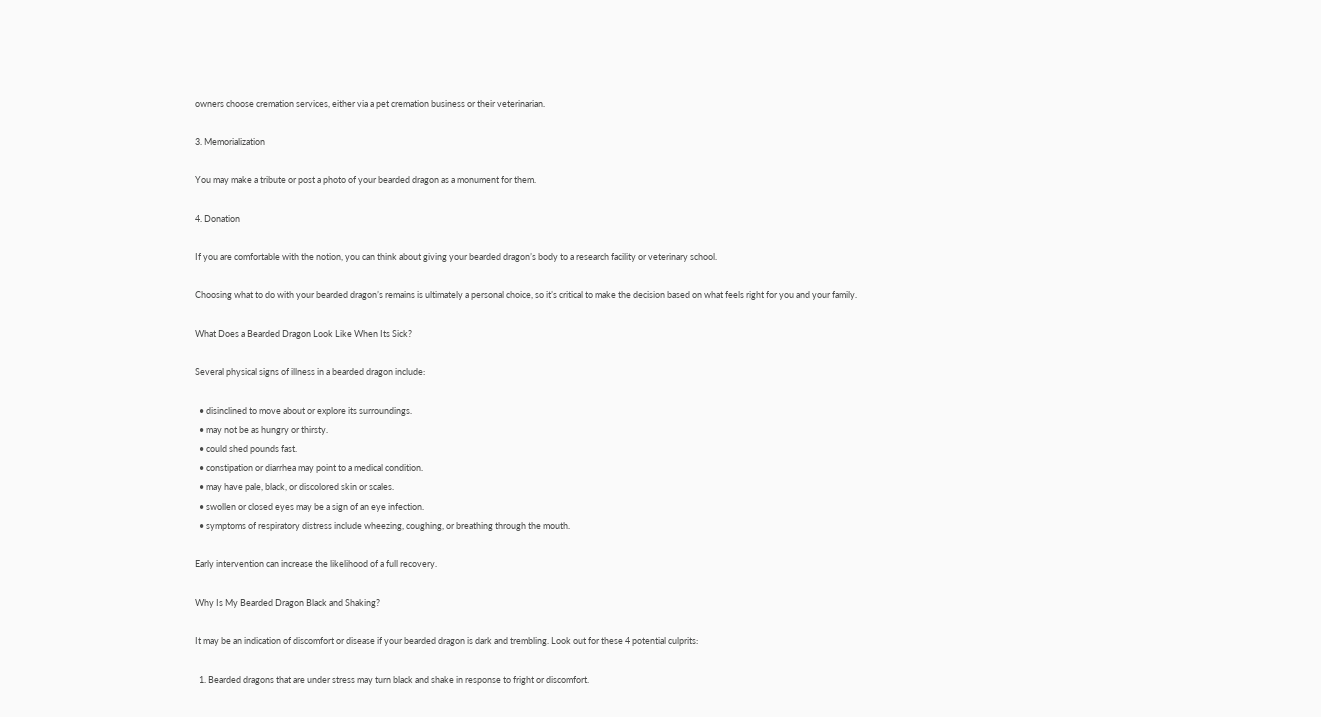owners choose cremation services, either via a pet cremation business or their veterinarian.

3. Memorialization

You may make a tribute or post a photo of your bearded dragon as a monument for them.

4. Donation

If you are comfortable with the notion, you can think about giving your bearded dragon’s body to a research facility or veterinary school.

Choosing what to do with your bearded dragon’s remains is ultimately a personal choice, so it’s critical to make the decision based on what feels right for you and your family.

What Does a Bearded Dragon Look Like When Its Sick?

Several physical signs of illness in a bearded dragon include:

  • disinclined to move about or explore its surroundings.
  • may not be as hungry or thirsty.
  • could shed pounds fast.
  • constipation or diarrhea may point to a medical condition.
  • may have pale, black, or discolored skin or scales.
  • swollen or closed eyes may be a sign of an eye infection.
  • symptoms of respiratory distress include wheezing, coughing, or breathing through the mouth.

Early intervention can increase the likelihood of a full recovery.

Why Is My Bearded Dragon Black and Shaking?

It may be an indication of discomfort or disease if your bearded dragon is dark and trembling. Look out for these 4 potential culprits:

  1. Bearded dragons that are under stress may turn black and shake in response to fright or discomfort.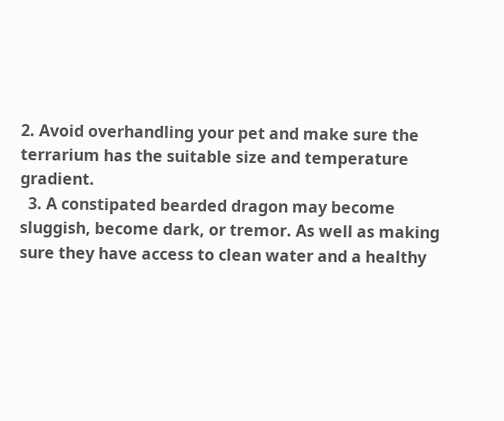2. Avoid overhandling your pet and make sure the terrarium has the suitable size and temperature gradient.
  3. A constipated bearded dragon may become sluggish, become dark, or tremor. As well as making sure they have access to clean water and a healthy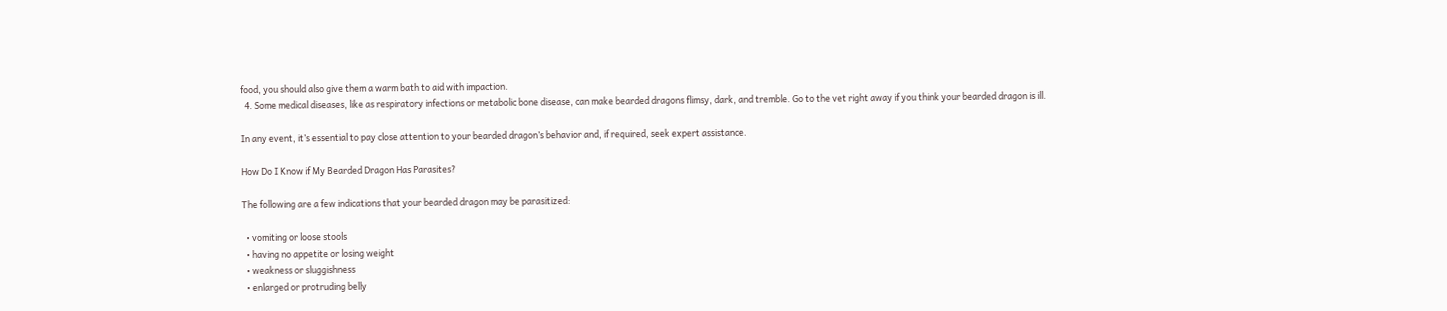food, you should also give them a warm bath to aid with impaction.
  4. Some medical diseases, like as respiratory infections or metabolic bone disease, can make bearded dragons flimsy, dark, and tremble. Go to the vet right away if you think your bearded dragon is ill.

In any event, it’s essential to pay close attention to your bearded dragon’s behavior and, if required, seek expert assistance.

How Do I Know if My Bearded Dragon Has Parasites?

The following are a few indications that your bearded dragon may be parasitized:

  • vomiting or loose stools
  • having no appetite or losing weight
  • weakness or sluggishness
  • enlarged or protruding belly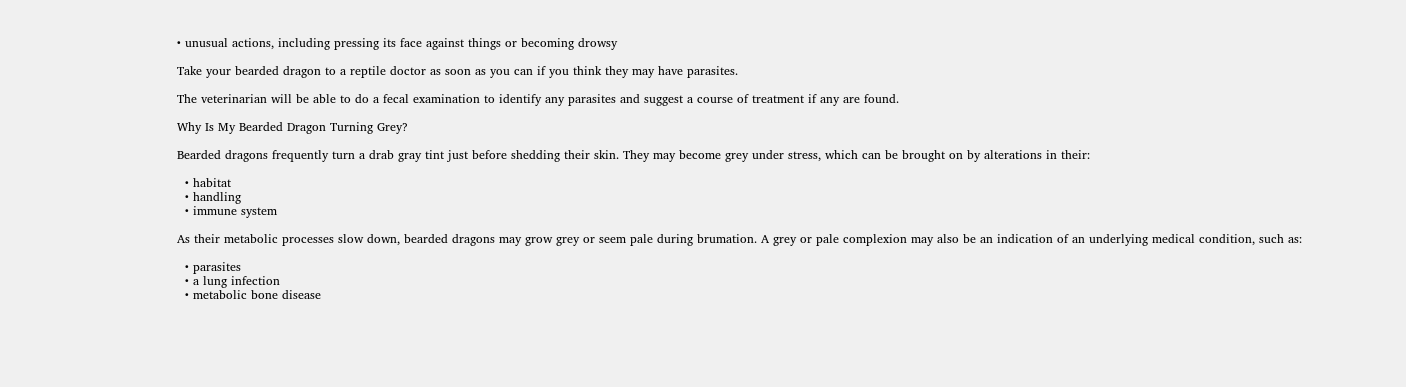• unusual actions, including pressing its face against things or becoming drowsy

Take your bearded dragon to a reptile doctor as soon as you can if you think they may have parasites.

The veterinarian will be able to do a fecal examination to identify any parasites and suggest a course of treatment if any are found.

Why Is My Bearded Dragon Turning Grey?

Bearded dragons frequently turn a drab gray tint just before shedding their skin. They may become grey under stress, which can be brought on by alterations in their:

  • habitat
  • handling
  • immune system

As their metabolic processes slow down, bearded dragons may grow grey or seem pale during brumation. A grey or pale complexion may also be an indication of an underlying medical condition, such as:

  • parasites
  • a lung infection
  • metabolic bone disease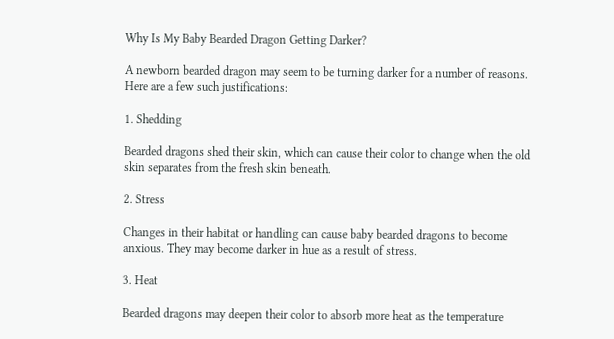Why Is My Baby Bearded Dragon Getting Darker?

A newborn bearded dragon may seem to be turning darker for a number of reasons. Here are a few such justifications:

1. Shedding

Bearded dragons shed their skin, which can cause their color to change when the old skin separates from the fresh skin beneath.

2. Stress

Changes in their habitat or handling can cause baby bearded dragons to become anxious. They may become darker in hue as a result of stress.

3. Heat

Bearded dragons may deepen their color to absorb more heat as the temperature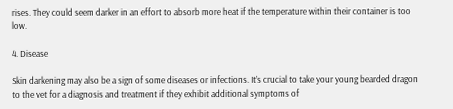rises. They could seem darker in an effort to absorb more heat if the temperature within their container is too low.

4. Disease

Skin darkening may also be a sign of some diseases or infections. It’s crucial to take your young bearded dragon to the vet for a diagnosis and treatment if they exhibit additional symptoms of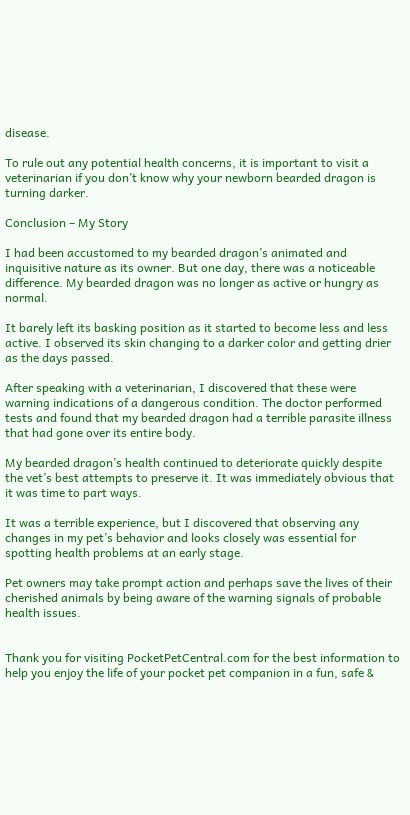disease.

To rule out any potential health concerns, it is important to visit a veterinarian if you don’t know why your newborn bearded dragon is turning darker.

Conclusion – My Story

I had been accustomed to my bearded dragon’s animated and inquisitive nature as its owner. But one day, there was a noticeable difference. My bearded dragon was no longer as active or hungry as normal.

It barely left its basking position as it started to become less and less active. I observed its skin changing to a darker color and getting drier as the days passed.

After speaking with a veterinarian, I discovered that these were warning indications of a dangerous condition. The doctor performed tests and found that my bearded dragon had a terrible parasite illness that had gone over its entire body.

My bearded dragon’s health continued to deteriorate quickly despite the vet’s best attempts to preserve it. It was immediately obvious that it was time to part ways.

It was a terrible experience, but I discovered that observing any changes in my pet’s behavior and looks closely was essential for spotting health problems at an early stage.

Pet owners may take prompt action and perhaps save the lives of their cherished animals by being aware of the warning signals of probable health issues.


Thank you for visiting PocketPetCentral.com for the best information to help you enjoy the life of your pocket pet companion in a fun, safe &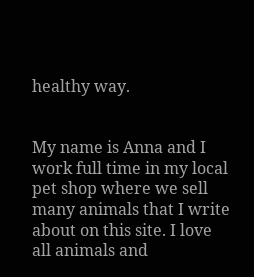healthy way.


My name is Anna and I work full time in my local pet shop where we sell many animals that I write about on this site. I love all animals and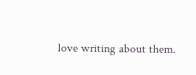love writing about them.